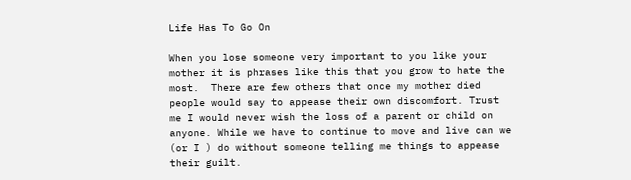Life Has To Go On

When you lose someone very important to you like your mother it is phrases like this that you grow to hate the most.  There are few others that once my mother died people would say to appease their own discomfort. Trust me I would never wish the loss of a parent or child on anyone. While we have to continue to move and live can we (or I ) do without someone telling me things to appease their guilt.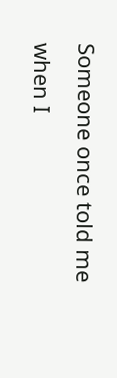Someone once told me when I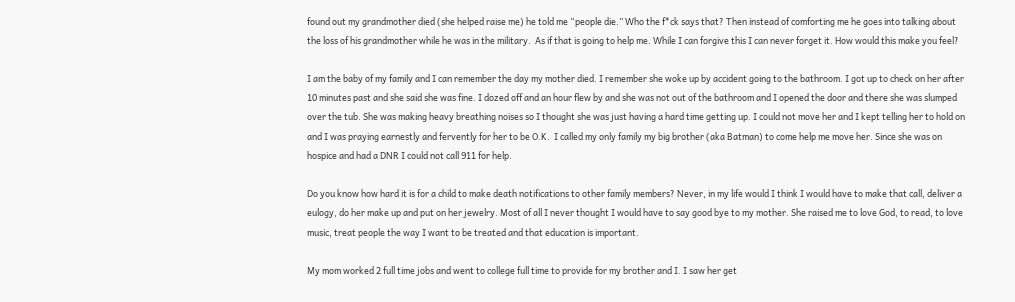found out my grandmother died (she helped raise me) he told me “people die.” Who the f*ck says that? Then instead of comforting me he goes into talking about the loss of his grandmother while he was in the military.  As if that is going to help me. While I can forgive this I can never forget it. How would this make you feel?

I am the baby of my family and I can remember the day my mother died. I remember she woke up by accident going to the bathroom. I got up to check on her after 10 minutes past and she said she was fine. I dozed off and an hour flew by and she was not out of the bathroom and I opened the door and there she was slumped over the tub. She was making heavy breathing noises so I thought she was just having a hard time getting up. I could not move her and I kept telling her to hold on and I was praying earnestly and fervently for her to be O.K.  I called my only family my big brother (aka Batman) to come help me move her. Since she was on hospice and had a DNR I could not call 911 for help.

Do you know how hard it is for a child to make death notifications to other family members? Never, in my life would I think I would have to make that call, deliver a eulogy, do her make up and put on her jewelry. Most of all I never thought I would have to say good bye to my mother. She raised me to love God, to read, to love music, treat people the way I want to be treated and that education is important.

My mom worked 2 full time jobs and went to college full time to provide for my brother and I. I saw her get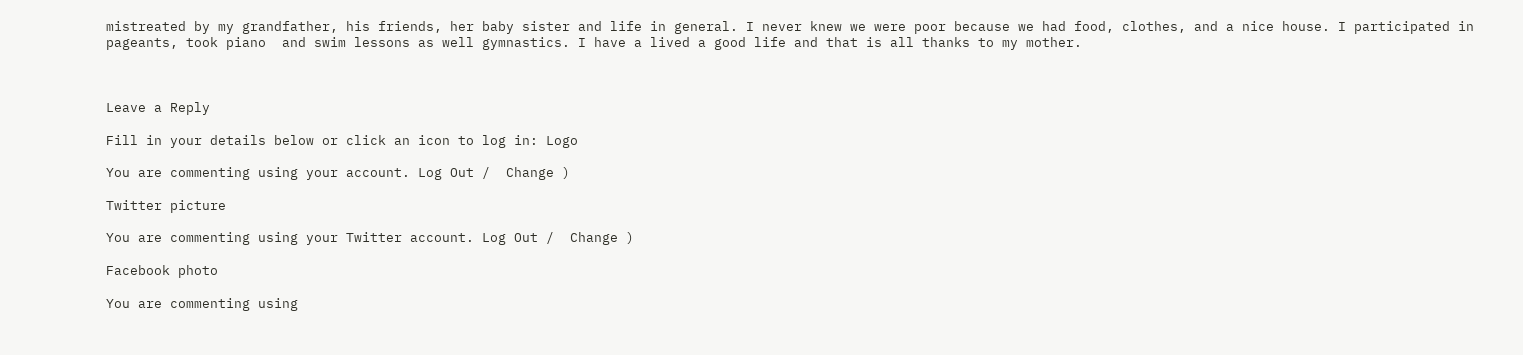mistreated by my grandfather, his friends, her baby sister and life in general. I never knew we were poor because we had food, clothes, and a nice house. I participated in pageants, took piano  and swim lessons as well gymnastics. I have a lived a good life and that is all thanks to my mother.



Leave a Reply

Fill in your details below or click an icon to log in: Logo

You are commenting using your account. Log Out /  Change )

Twitter picture

You are commenting using your Twitter account. Log Out /  Change )

Facebook photo

You are commenting using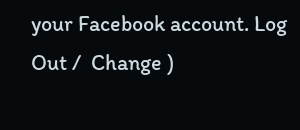your Facebook account. Log Out /  Change )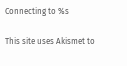Connecting to %s

This site uses Akismet to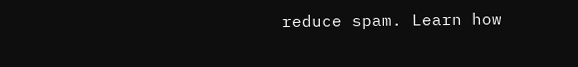reduce spam. Learn how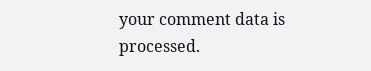your comment data is processed.